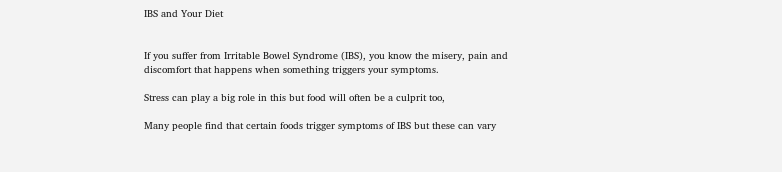IBS and Your Diet


If you suffer from Irritable Bowel Syndrome (IBS), you know the misery, pain and discomfort that happens when something triggers your symptoms.

Stress can play a big role in this but food will often be a culprit too,

Many people find that certain foods trigger symptoms of IBS but these can vary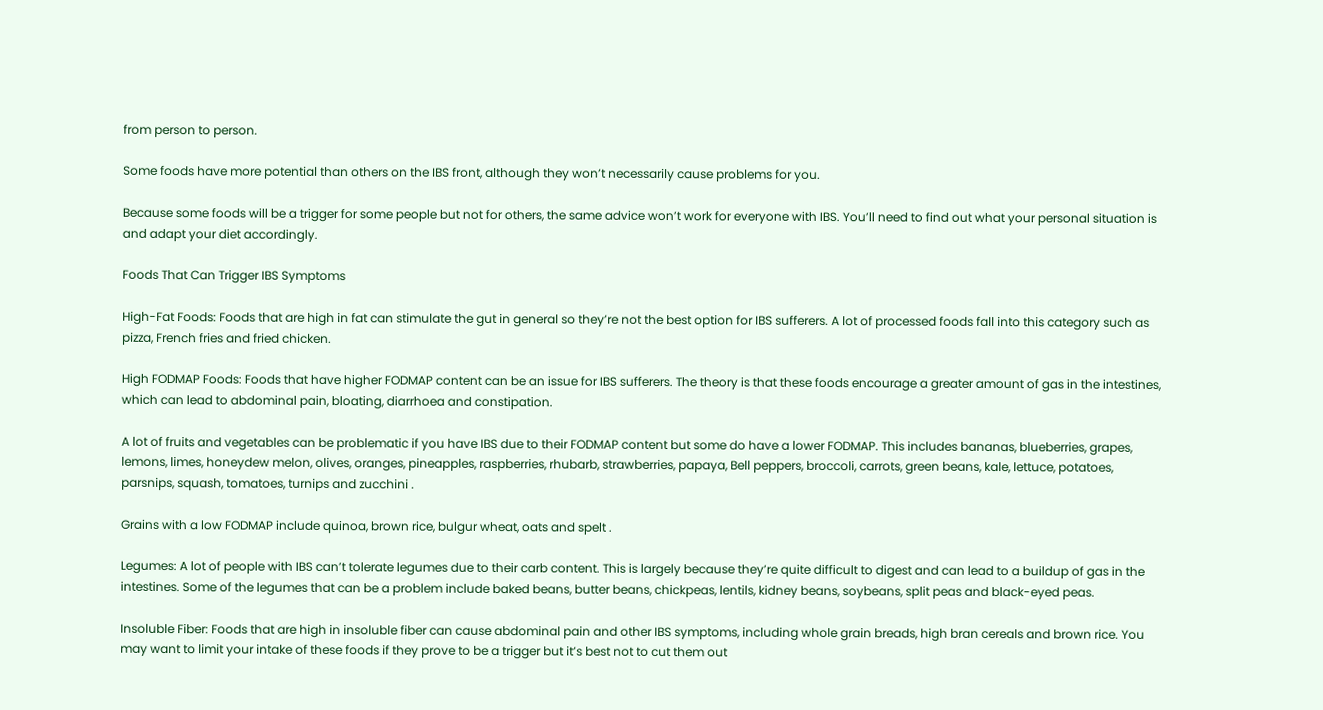from person to person.

Some foods have more potential than others on the IBS front, although they won’t necessarily cause problems for you.

Because some foods will be a trigger for some people but not for others, the same advice won’t work for everyone with IBS. You’ll need to find out what your personal situation is and adapt your diet accordingly.

Foods That Can Trigger IBS Symptoms

High-Fat Foods: Foods that are high in fat can stimulate the gut in general so they’re not the best option for IBS sufferers. A lot of processed foods fall into this category such as pizza, French fries and fried chicken.

High FODMAP Foods: Foods that have higher FODMAP content can be an issue for IBS sufferers. The theory is that these foods encourage a greater amount of gas in the intestines, which can lead to abdominal pain, bloating, diarrhoea and constipation.

A lot of fruits and vegetables can be problematic if you have IBS due to their FODMAP content but some do have a lower FODMAP. This includes bananas, blueberries, grapes, lemons, limes, honeydew melon, olives, oranges, pineapples, raspberries, rhubarb, strawberries, papaya, Bell peppers, broccoli, carrots, green beans, kale, lettuce, potatoes,  parsnips, squash, tomatoes, turnips and zucchini .

Grains with a low FODMAP include quinoa, brown rice, bulgur wheat, oats and spelt .

Legumes: A lot of people with IBS can’t tolerate legumes due to their carb content. This is largely because they’re quite difficult to digest and can lead to a buildup of gas in the intestines. Some of the legumes that can be a problem include baked beans, butter beans, chickpeas, lentils, kidney beans, soybeans, split peas and black-eyed peas.

Insoluble Fiber: Foods that are high in insoluble fiber can cause abdominal pain and other IBS symptoms, including whole grain breads, high bran cereals and brown rice. You may want to limit your intake of these foods if they prove to be a trigger but it’s best not to cut them out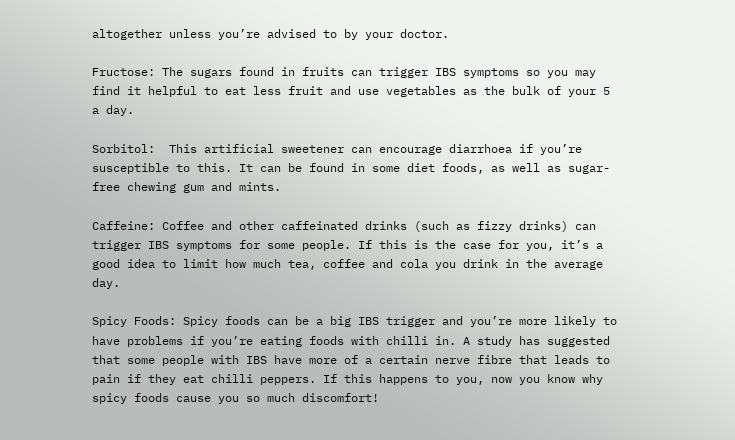altogether unless you’re advised to by your doctor.

Fructose: The sugars found in fruits can trigger IBS symptoms so you may find it helpful to eat less fruit and use vegetables as the bulk of your 5 a day.

Sorbitol:  This artificial sweetener can encourage diarrhoea if you’re susceptible to this. It can be found in some diet foods, as well as sugar-free chewing gum and mints.

Caffeine: Coffee and other caffeinated drinks (such as fizzy drinks) can trigger IBS symptoms for some people. If this is the case for you, it’s a good idea to limit how much tea, coffee and cola you drink in the average day.

Spicy Foods: Spicy foods can be a big IBS trigger and you’re more likely to have problems if you’re eating foods with chilli in. A study has suggested that some people with IBS have more of a certain nerve fibre that leads to pain if they eat chilli peppers. If this happens to you, now you know why spicy foods cause you so much discomfort!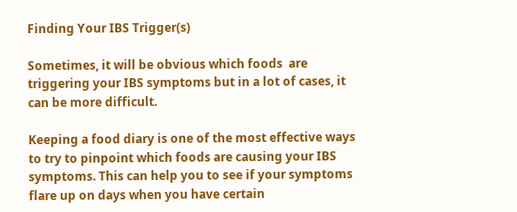Finding Your IBS Trigger(s)

Sometimes, it will be obvious which foods  are triggering your IBS symptoms but in a lot of cases, it can be more difficult.

Keeping a food diary is one of the most effective ways to try to pinpoint which foods are causing your IBS symptoms. This can help you to see if your symptoms flare up on days when you have certain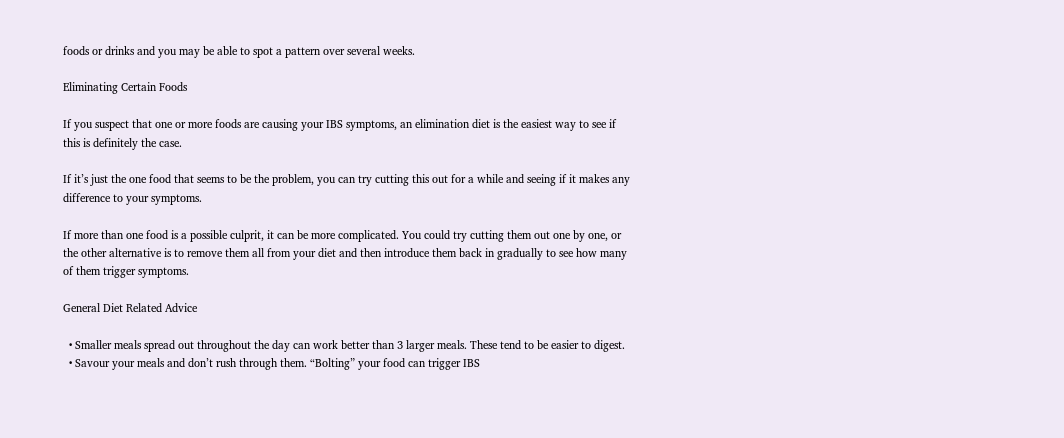foods or drinks and you may be able to spot a pattern over several weeks.

Eliminating Certain Foods

If you suspect that one or more foods are causing your IBS symptoms, an elimination diet is the easiest way to see if this is definitely the case.

If it’s just the one food that seems to be the problem, you can try cutting this out for a while and seeing if it makes any difference to your symptoms.

If more than one food is a possible culprit, it can be more complicated. You could try cutting them out one by one, or the other alternative is to remove them all from your diet and then introduce them back in gradually to see how many of them trigger symptoms.

General Diet Related Advice

  • Smaller meals spread out throughout the day can work better than 3 larger meals. These tend to be easier to digest.
  • Savour your meals and don’t rush through them. “Bolting” your food can trigger IBS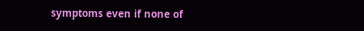symptoms even if none of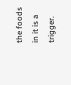the foods in it is a trigger.